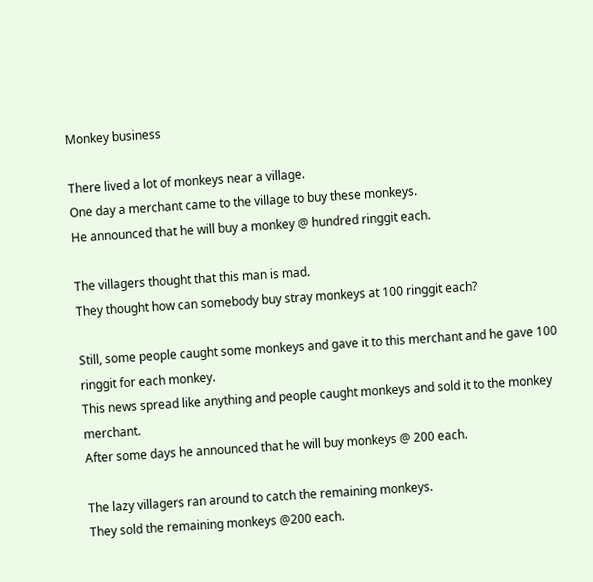Monkey business

There lived a lot of monkeys near a village.
One day a merchant came to the village to buy these monkeys.
He announced that he will buy a monkey @ hundred ringgit each.

The villagers thought that this man is mad.
They thought how can somebody buy stray monkeys at 100 ringgit each?

Still, some people caught some monkeys and gave it to this merchant and he gave 100 ringgit for each monkey.
This news spread like anything and people caught monkeys and sold it to the monkey merchant.
After some days he announced that he will buy monkeys @ 200 each.

The lazy villagers ran around to catch the remaining monkeys.
They sold the remaining monkeys @200 each.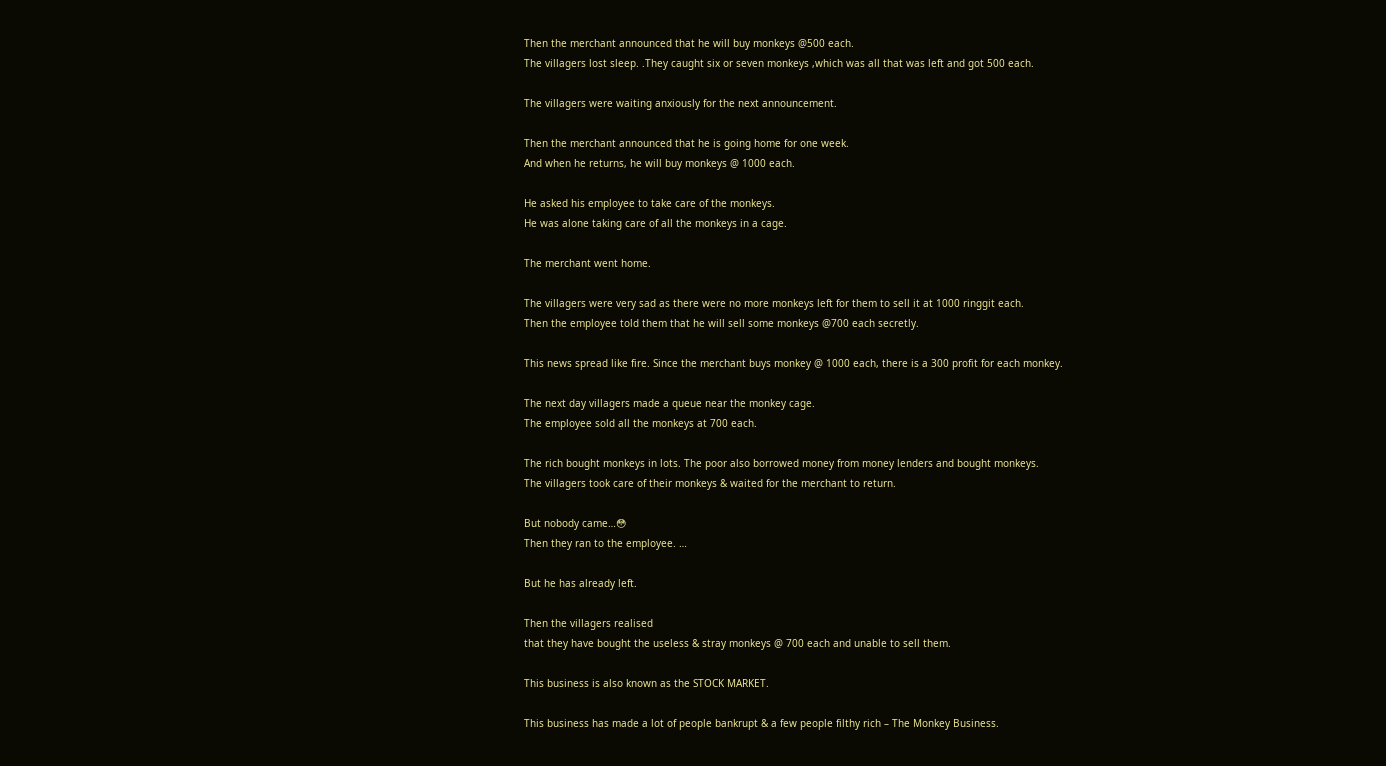Then the merchant announced that he will buy monkeys @500 each.
The villagers lost sleep. .They caught six or seven monkeys ,which was all that was left and got 500 each.

The villagers were waiting anxiously for the next announcement.

Then the merchant announced that he is going home for one week.
And when he returns, he will buy monkeys @ 1000 each.

He asked his employee to take care of the monkeys.
He was alone taking care of all the monkeys in a cage.

The merchant went home.

The villagers were very sad as there were no more monkeys left for them to sell it at 1000 ringgit each.
Then the employee told them that he will sell some monkeys @700 each secretly.

This news spread like fire. Since the merchant buys monkey @ 1000 each, there is a 300 profit for each monkey.

The next day villagers made a queue near the monkey cage.
The employee sold all the monkeys at 700 each.

The rich bought monkeys in lots. The poor also borrowed money from money lenders and bought monkeys.
The villagers took care of their monkeys & waited for the merchant to return.

But nobody came…😳
Then they ran to the employee. …

But he has already left.

Then the villagers realised
that they have bought the useless & stray monkeys @ 700 each and unable to sell them.

This business is also known as the STOCK MARKET.

This business has made a lot of people bankrupt & a few people filthy rich – The Monkey Business.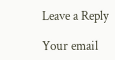Leave a Reply

Your email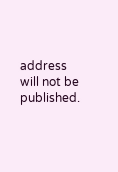address will not be published.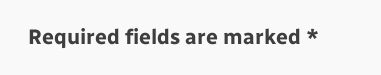Required fields are marked *